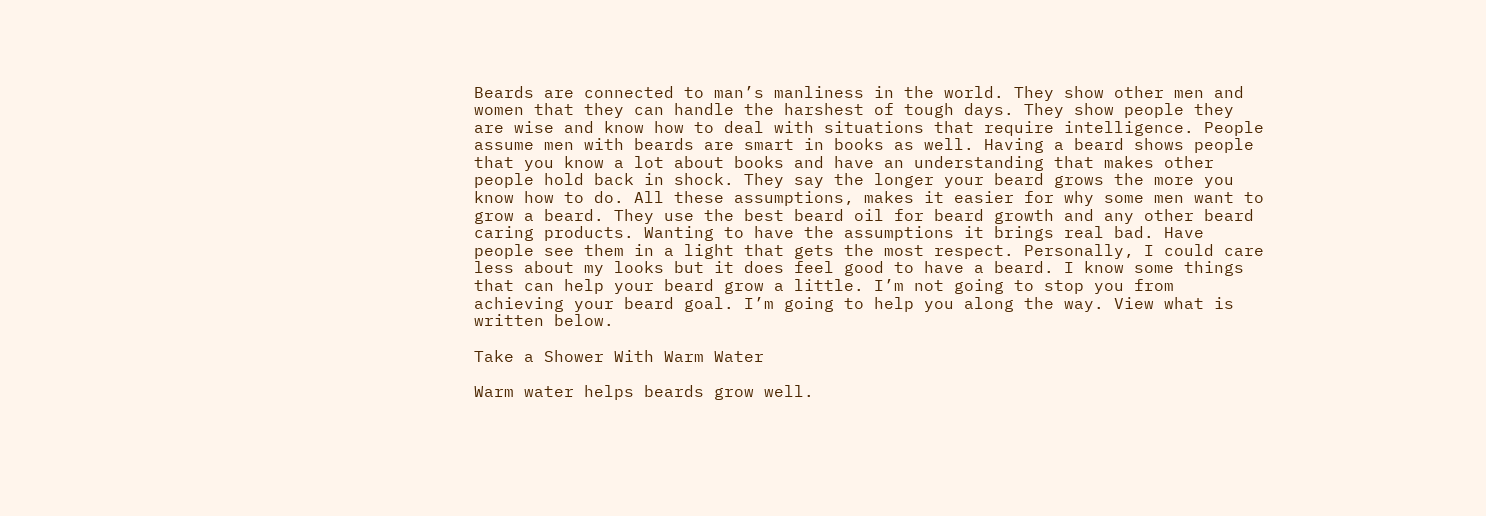Beards are connected to man’s manliness in the world. They show other men and women that they can handle the harshest of tough days. They show people they are wise and know how to deal with situations that require intelligence. People assume men with beards are smart in books as well. Having a beard shows people that you know a lot about books and have an understanding that makes other people hold back in shock. They say the longer your beard grows the more you know how to do. All these assumptions, makes it easier for why some men want to grow a beard. They use the best beard oil for beard growth and any other beard caring products. Wanting to have the assumptions it brings real bad. Have people see them in a light that gets the most respect. Personally, I could care less about my looks but it does feel good to have a beard. I know some things that can help your beard grow a little. I’m not going to stop you from achieving your beard goal. I’m going to help you along the way. View what is written below.

Take a Shower With Warm Water

Warm water helps beards grow well.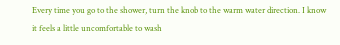Every time you go to the shower, turn the knob to the warm water direction. I know it feels a little uncomfortable to wash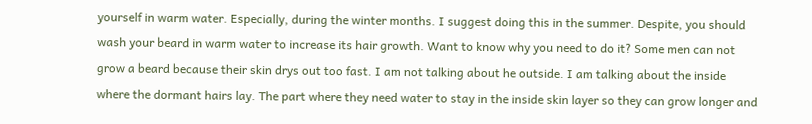yourself in warm water. Especially, during the winter months. I suggest doing this in the summer. Despite, you should wash your beard in warm water to increase its hair growth. Want to know why you need to do it? Some men can not grow a beard because their skin drys out too fast. I am not talking about he outside. I am talking about the inside where the dormant hairs lay. The part where they need water to stay in the inside skin layer so they can grow longer and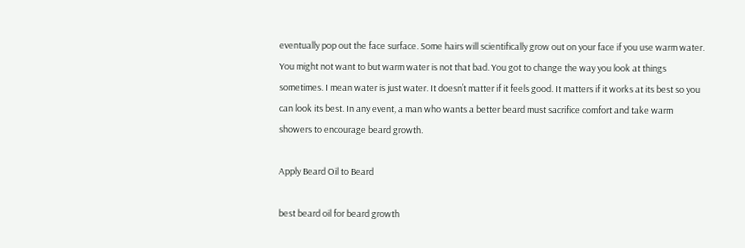eventually pop out the face surface. Some hairs will scientifically grow out on your face if you use warm water. You might not want to but warm water is not that bad. You got to change the way you look at things sometimes. I mean water is just water. It doesn’t matter if it feels good. It matters if it works at its best so you can look its best. In any event, a man who wants a better beard must sacrifice comfort and take warm showers to encourage beard growth.

Apply Beard Oil to Beard

best beard oil for beard growth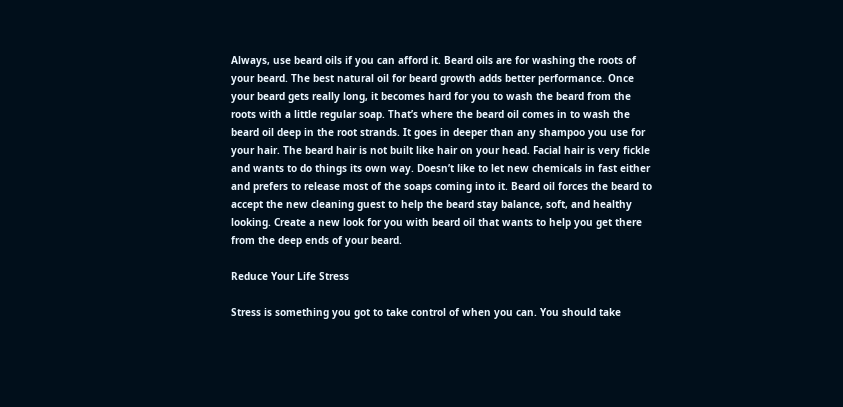Always, use beard oils if you can afford it. Beard oils are for washing the roots of your beard. The best natural oil for beard growth adds better performance. Once your beard gets really long, it becomes hard for you to wash the beard from the roots with a little regular soap. That’s where the beard oil comes in to wash the beard oil deep in the root strands. It goes in deeper than any shampoo you use for your hair. The beard hair is not built like hair on your head. Facial hair is very fickle and wants to do things its own way. Doesn’t like to let new chemicals in fast either and prefers to release most of the soaps coming into it. Beard oil forces the beard to accept the new cleaning guest to help the beard stay balance, soft, and healthy looking. Create a new look for you with beard oil that wants to help you get there from the deep ends of your beard.

Reduce Your Life Stress

Stress is something you got to take control of when you can. You should take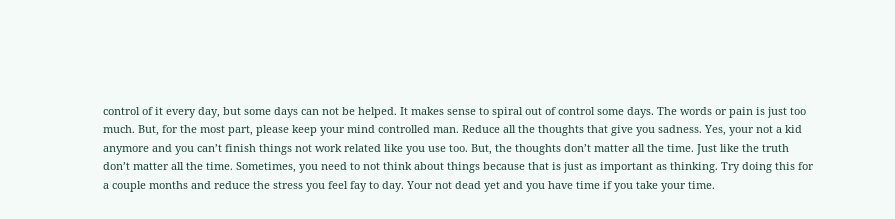control of it every day, but some days can not be helped. It makes sense to spiral out of control some days. The words or pain is just too much. But, for the most part, please keep your mind controlled man. Reduce all the thoughts that give you sadness. Yes, your not a kid anymore and you can’t finish things not work related like you use too. But, the thoughts don’t matter all the time. Just like the truth don’t matter all the time. Sometimes, you need to not think about things because that is just as important as thinking. Try doing this for a couple months and reduce the stress you feel fay to day. Your not dead yet and you have time if you take your time.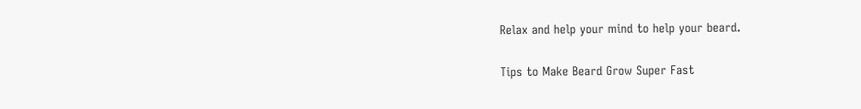Relax and help your mind to help your beard.

Tips to Make Beard Grow Super Fast